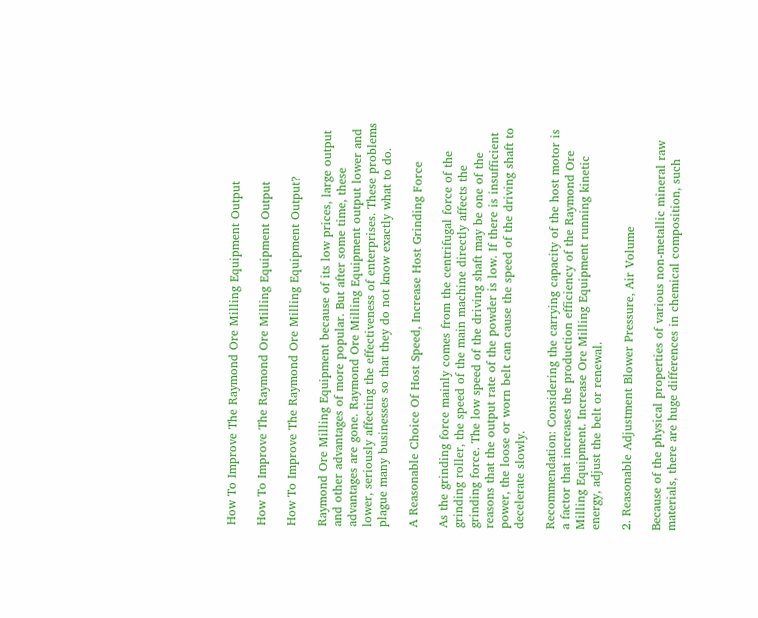How To Improve The Raymond Ore Milling Equipment Output

How To Improve The Raymond Ore Milling Equipment Output

How To Improve The Raymond Ore Milling Equipment Output?

Raymond Ore Milling Equipment because of its low prices, large output and other advantages of more popular. But after some time, these advantages are gone. Raymond Ore Milling Equipment output lower and lower, seriously affecting the effectiveness of enterprises. These problems plague many businesses so that they do not know exactly what to do.

A Reasonable Choice Of Host Speed, Increase Host Grinding Force

As the grinding force mainly comes from the centrifugal force of the grinding roller, the speed of the main machine directly affects the grinding force. The low speed of the driving shaft may be one of the reasons that the output rate of the powder is low. If there is insufficient power, the loose or worn belt can cause the speed of the driving shaft to decelerate slowly.

Recommendation: Considering the carrying capacity of the host motor is a factor that increases the production efficiency of the Raymond Ore Milling Equipment. Increase Ore Milling Equipment running kinetic energy, adjust the belt or renewal.

2. Reasonable Adjustment Blower Pressure, Air Volume

Because of the physical properties of various non-metallic mineral raw materials, there are huge differences in chemical composition, such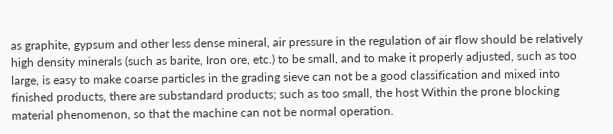as graphite, gypsum and other less dense mineral, air pressure in the regulation of air flow should be relatively high density minerals (such as barite, Iron ore, etc.) to be small, and to make it properly adjusted, such as too large, is easy to make coarse particles in the grading sieve can not be a good classification and mixed into finished products, there are substandard products; such as too small, the host Within the prone blocking material phenomenon, so that the machine can not be normal operation.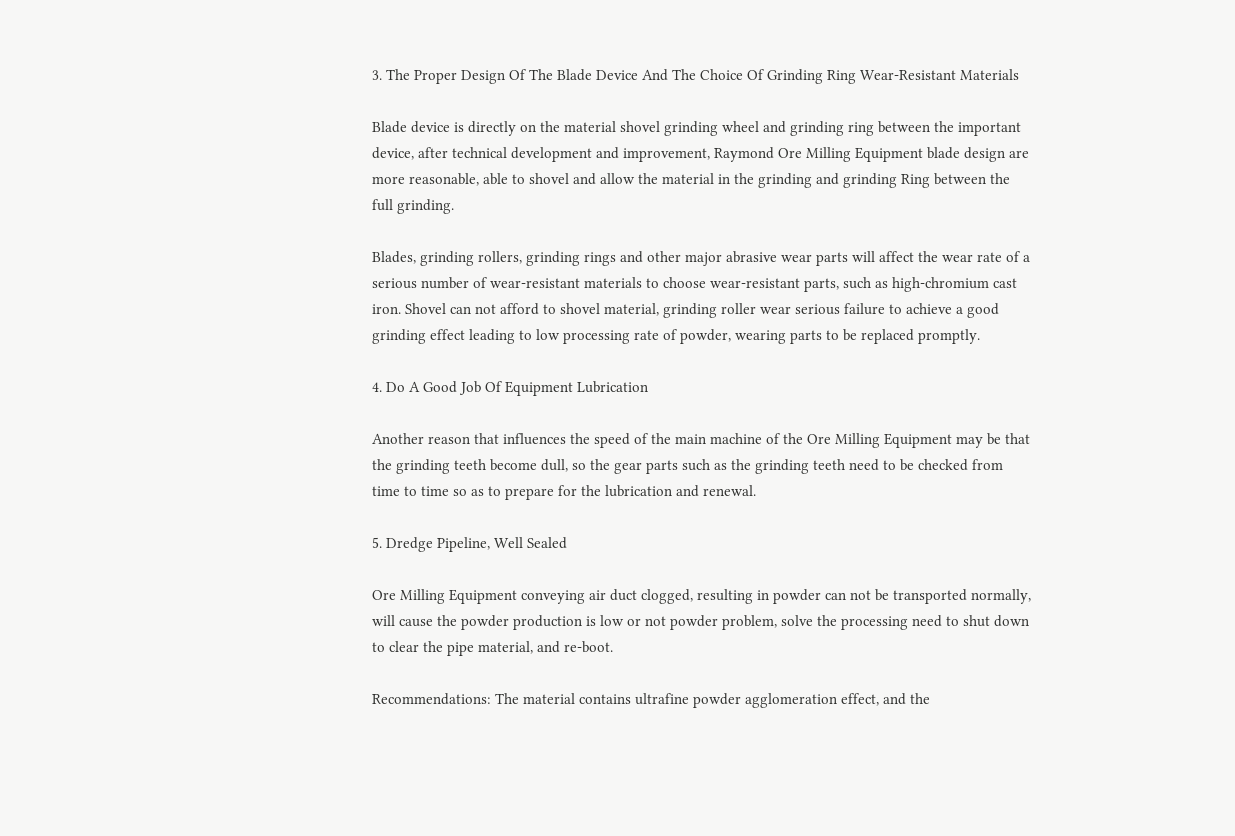3. The Proper Design Of The Blade Device And The Choice Of Grinding Ring Wear-Resistant Materials

Blade device is directly on the material shovel grinding wheel and grinding ring between the important device, after technical development and improvement, Raymond Ore Milling Equipment blade design are more reasonable, able to shovel and allow the material in the grinding and grinding Ring between the full grinding.

Blades, grinding rollers, grinding rings and other major abrasive wear parts will affect the wear rate of a serious number of wear-resistant materials to choose wear-resistant parts, such as high-chromium cast iron. Shovel can not afford to shovel material, grinding roller wear serious failure to achieve a good grinding effect leading to low processing rate of powder, wearing parts to be replaced promptly.

4. Do A Good Job Of Equipment Lubrication

Another reason that influences the speed of the main machine of the Ore Milling Equipment may be that the grinding teeth become dull, so the gear parts such as the grinding teeth need to be checked from time to time so as to prepare for the lubrication and renewal.

5. Dredge Pipeline, Well Sealed

Ore Milling Equipment conveying air duct clogged, resulting in powder can not be transported normally, will cause the powder production is low or not powder problem, solve the processing need to shut down to clear the pipe material, and re-boot.

Recommendations: The material contains ultrafine powder agglomeration effect, and the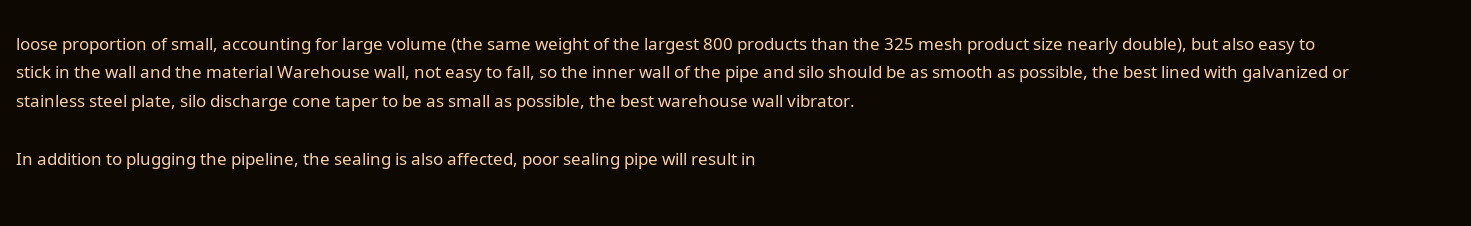loose proportion of small, accounting for large volume (the same weight of the largest 800 products than the 325 mesh product size nearly double), but also easy to stick in the wall and the material Warehouse wall, not easy to fall, so the inner wall of the pipe and silo should be as smooth as possible, the best lined with galvanized or stainless steel plate, silo discharge cone taper to be as small as possible, the best warehouse wall vibrator.

In addition to plugging the pipeline, the sealing is also affected, poor sealing pipe will result in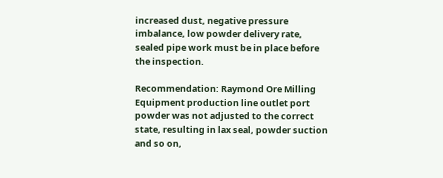increased dust, negative pressure imbalance, low powder delivery rate, sealed pipe work must be in place before the inspection.

Recommendation: Raymond Ore Milling Equipment production line outlet port powder was not adjusted to the correct state, resulting in lax seal, powder suction and so on,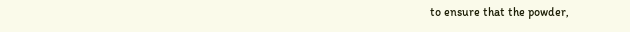to ensure that the powder,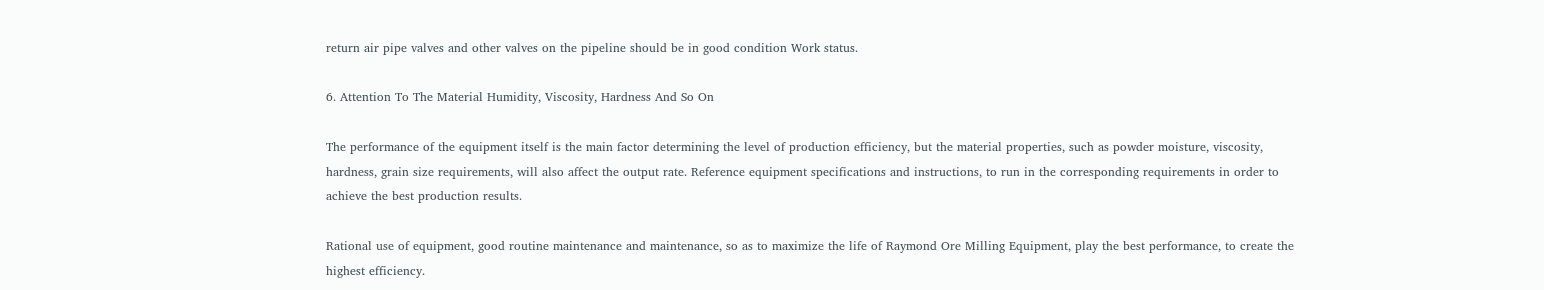return air pipe valves and other valves on the pipeline should be in good condition Work status.

6. Attention To The Material Humidity, Viscosity, Hardness And So On

The performance of the equipment itself is the main factor determining the level of production efficiency, but the material properties, such as powder moisture, viscosity, hardness, grain size requirements, will also affect the output rate. Reference equipment specifications and instructions, to run in the corresponding requirements in order to achieve the best production results.

Rational use of equipment, good routine maintenance and maintenance, so as to maximize the life of Raymond Ore Milling Equipment, play the best performance, to create the highest efficiency.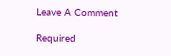Leave A Comment

Required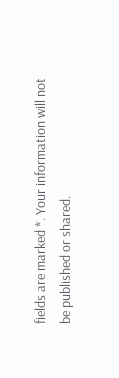fields are marked *. Your information will not be published or shared.